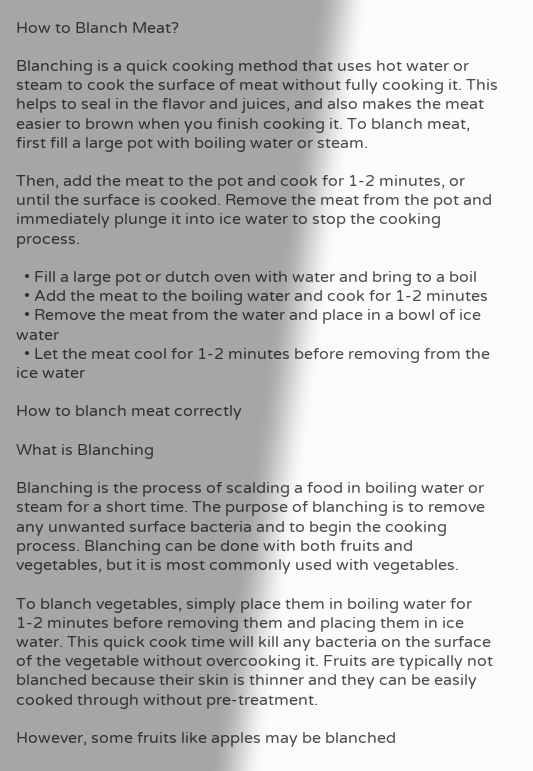How to Blanch Meat?

Blanching is a quick cooking method that uses hot water or steam to cook the surface of meat without fully cooking it. This helps to seal in the flavor and juices, and also makes the meat easier to brown when you finish cooking it. To blanch meat, first fill a large pot with boiling water or steam.

Then, add the meat to the pot and cook for 1-2 minutes, or until the surface is cooked. Remove the meat from the pot and immediately plunge it into ice water to stop the cooking process.

  • Fill a large pot or dutch oven with water and bring to a boil
  • Add the meat to the boiling water and cook for 1-2 minutes
  • Remove the meat from the water and place in a bowl of ice water
  • Let the meat cool for 1-2 minutes before removing from the ice water

How to blanch meat correctly

What is Blanching

Blanching is the process of scalding a food in boiling water or steam for a short time. The purpose of blanching is to remove any unwanted surface bacteria and to begin the cooking process. Blanching can be done with both fruits and vegetables, but it is most commonly used with vegetables.

To blanch vegetables, simply place them in boiling water for 1-2 minutes before removing them and placing them in ice water. This quick cook time will kill any bacteria on the surface of the vegetable without overcooking it. Fruits are typically not blanched because their skin is thinner and they can be easily cooked through without pre-treatment.

However, some fruits like apples may be blanched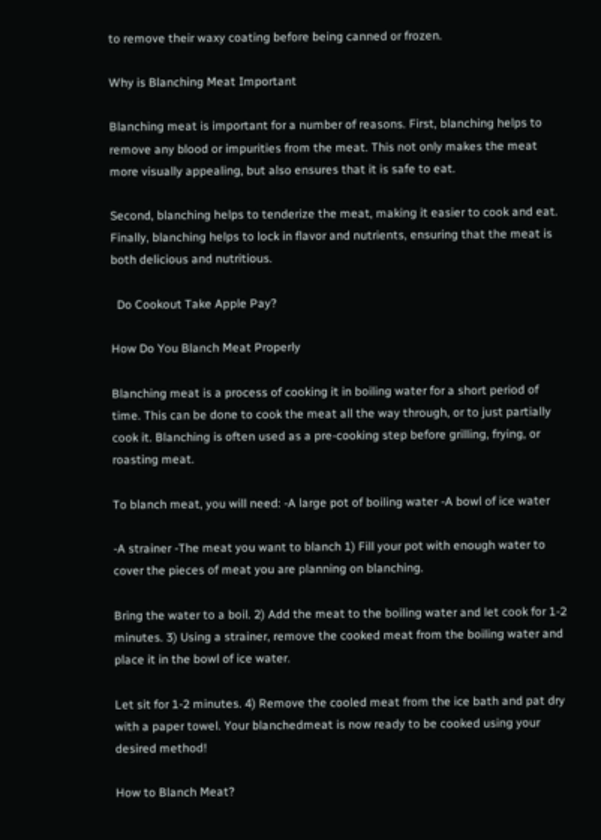to remove their waxy coating before being canned or frozen.

Why is Blanching Meat Important

Blanching meat is important for a number of reasons. First, blanching helps to remove any blood or impurities from the meat. This not only makes the meat more visually appealing, but also ensures that it is safe to eat.

Second, blanching helps to tenderize the meat, making it easier to cook and eat. Finally, blanching helps to lock in flavor and nutrients, ensuring that the meat is both delicious and nutritious.

  Do Cookout Take Apple Pay?

How Do You Blanch Meat Properly

Blanching meat is a process of cooking it in boiling water for a short period of time. This can be done to cook the meat all the way through, or to just partially cook it. Blanching is often used as a pre-cooking step before grilling, frying, or roasting meat.

To blanch meat, you will need: -A large pot of boiling water -A bowl of ice water

-A strainer -The meat you want to blanch 1) Fill your pot with enough water to cover the pieces of meat you are planning on blanching.

Bring the water to a boil. 2) Add the meat to the boiling water and let cook for 1-2 minutes. 3) Using a strainer, remove the cooked meat from the boiling water and place it in the bowl of ice water.

Let sit for 1-2 minutes. 4) Remove the cooled meat from the ice bath and pat dry with a paper towel. Your blanchedmeat is now ready to be cooked using your desired method!

How to Blanch Meat?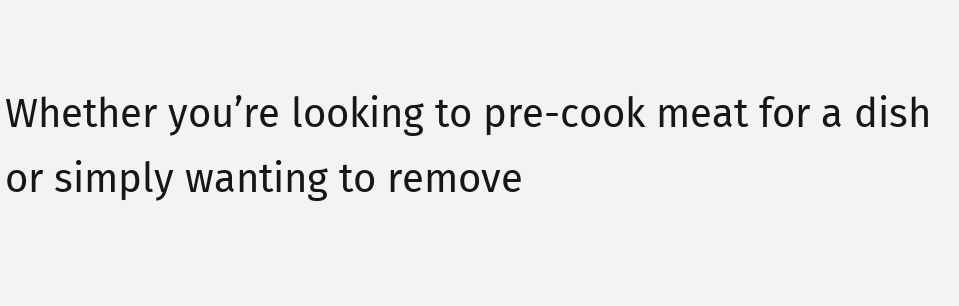Whether you’re looking to pre-cook meat for a dish or simply wanting to remove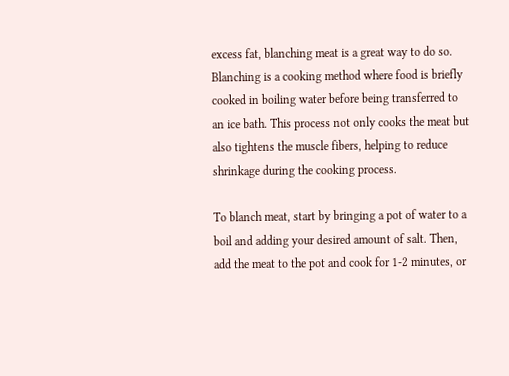excess fat, blanching meat is a great way to do so. Blanching is a cooking method where food is briefly cooked in boiling water before being transferred to an ice bath. This process not only cooks the meat but also tightens the muscle fibers, helping to reduce shrinkage during the cooking process.

To blanch meat, start by bringing a pot of water to a boil and adding your desired amount of salt. Then, add the meat to the pot and cook for 1-2 minutes, or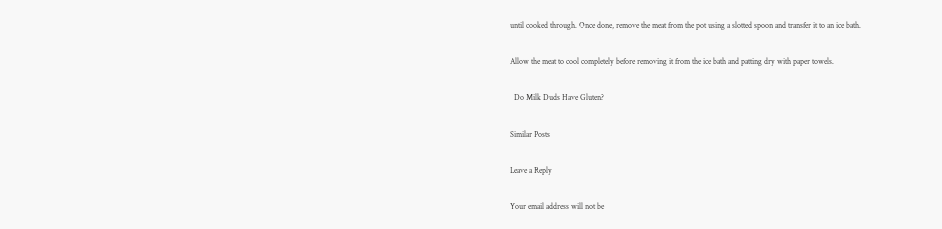until cooked through. Once done, remove the meat from the pot using a slotted spoon and transfer it to an ice bath.

Allow the meat to cool completely before removing it from the ice bath and patting dry with paper towels.

  Do Milk Duds Have Gluten?

Similar Posts

Leave a Reply

Your email address will not be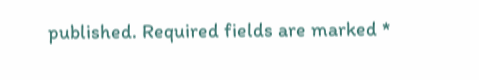published. Required fields are marked *